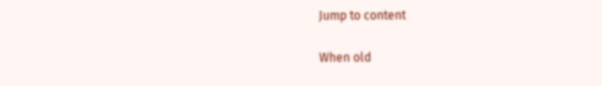Jump to content

When old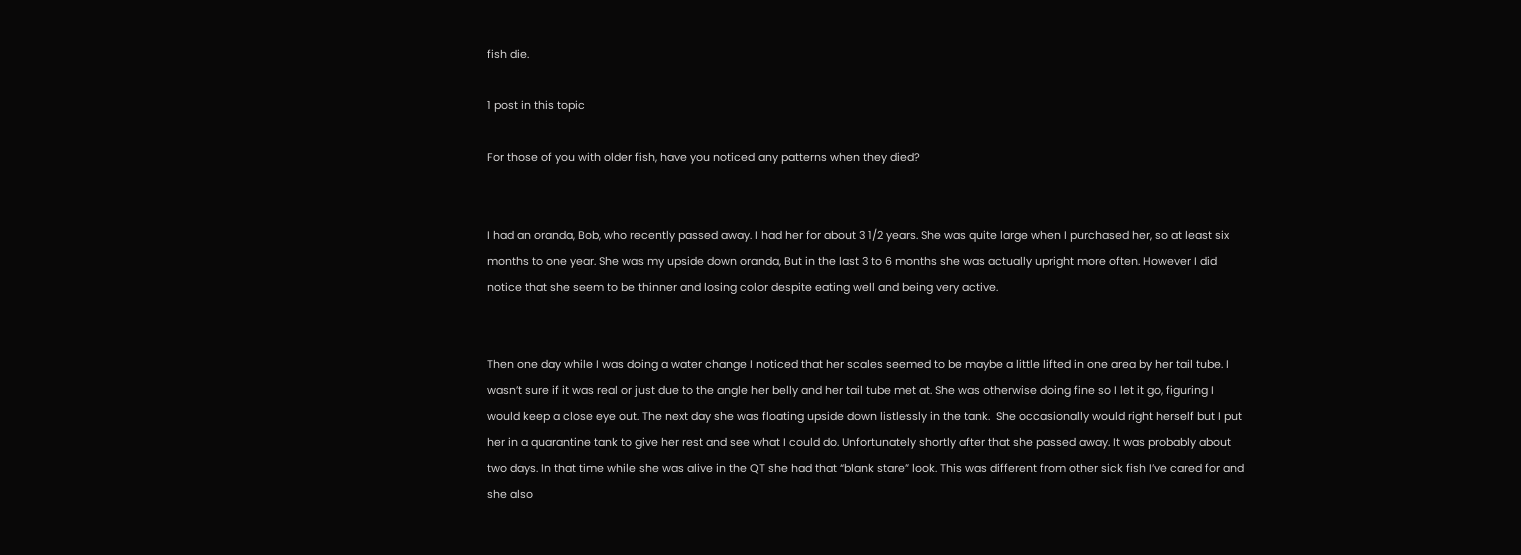fish die.

1 post in this topic

For those of you with older fish, have you noticed any patterns when they died?


I had an oranda, Bob, who recently passed away. I had her for about 3 1/2 years. She was quite large when I purchased her, so at least six months to one year. She was my upside down oranda, But in the last 3 to 6 months she was actually upright more often. However I did notice that she seem to be thinner and losing color despite eating well and being very active.


Then one day while I was doing a water change I noticed that her scales seemed to be maybe a little lifted in one area by her tail tube. I wasn’t sure if it was real or just due to the angle her belly and her tail tube met at. She was otherwise doing fine so I let it go, figuring I would keep a close eye out. The next day she was floating upside down listlessly in the tank.  She occasionally would right herself but I put her in a quarantine tank to give her rest and see what I could do. Unfortunately shortly after that she passed away. It was probably about two days. In that time while she was alive in the QT she had that “blank stare” look. This was different from other sick fish I’ve cared for and she also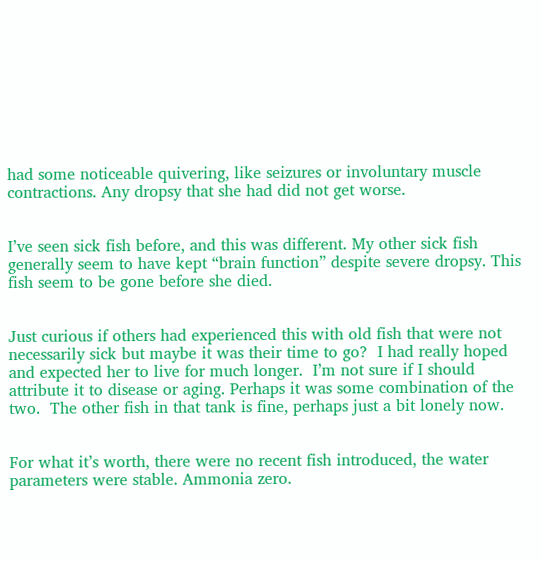had some noticeable quivering, like seizures or involuntary muscle contractions. Any dropsy that she had did not get worse.


I’ve seen sick fish before, and this was different. My other sick fish generally seem to have kept “brain function” despite severe dropsy. This fish seem to be gone before she died.


Just curious if others had experienced this with old fish that were not necessarily sick but maybe it was their time to go?  I had really hoped and expected her to live for much longer.  I’m not sure if I should attribute it to disease or aging. Perhaps it was some combination of the two.  The other fish in that tank is fine, perhaps just a bit lonely now.


For what it’s worth, there were no recent fish introduced, the water parameters were stable. Ammonia zero.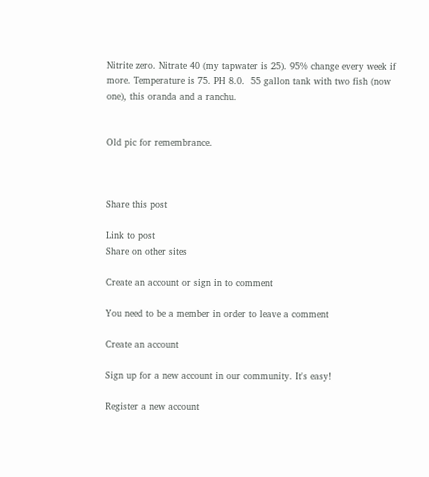Nitrite zero. Nitrate 40 (my tapwater is 25). 95% change every week if more. Temperature is 75. PH 8.0.  55 gallon tank with two fish (now one), this oranda and a ranchu.


Old pic for remembrance.



Share this post

Link to post
Share on other sites

Create an account or sign in to comment

You need to be a member in order to leave a comment

Create an account

Sign up for a new account in our community. It's easy!

Register a new account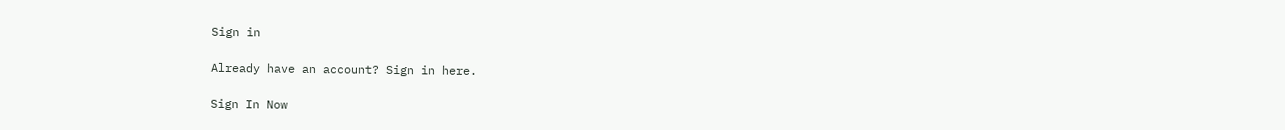Sign in

Already have an account? Sign in here.

Sign In Now